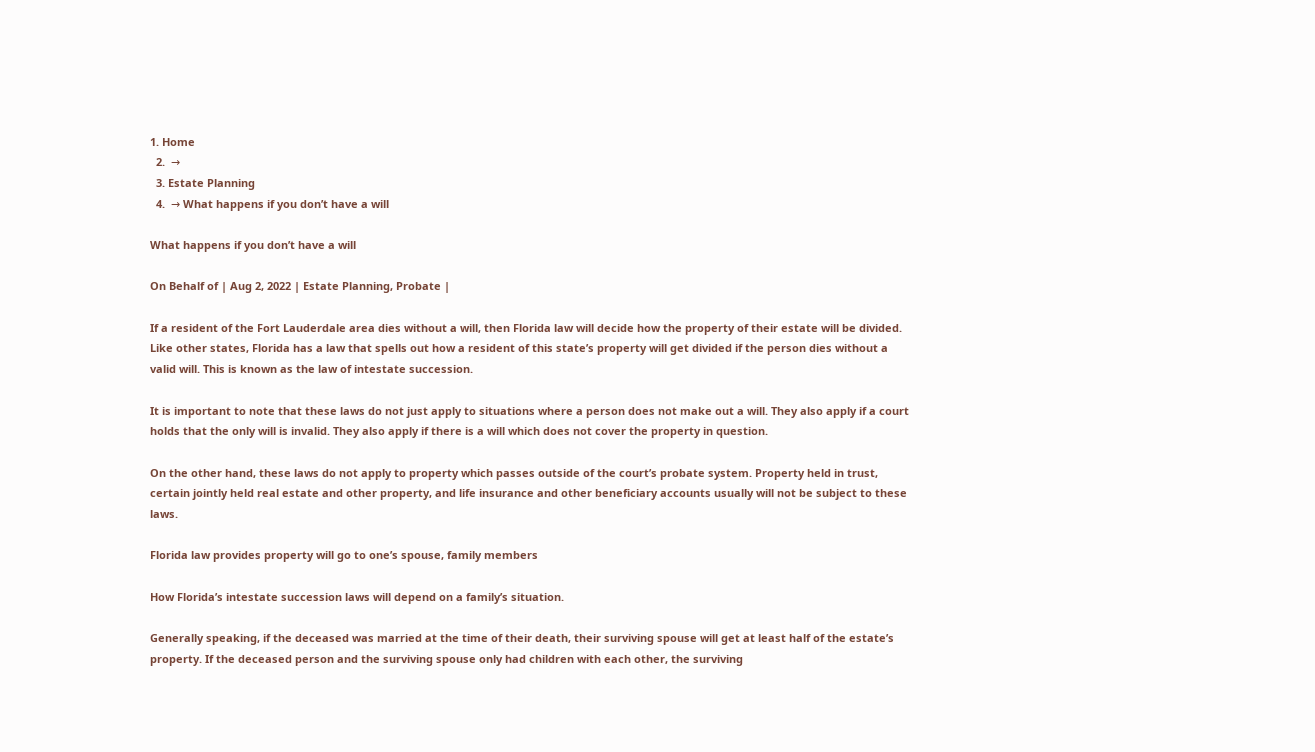1. Home
  2.  →
  3. Estate Planning
  4.  → What happens if you don’t have a will

What happens if you don’t have a will

On Behalf of | Aug 2, 2022 | Estate Planning, Probate |

If a resident of the Fort Lauderdale area dies without a will, then Florida law will decide how the property of their estate will be divided. Like other states, Florida has a law that spells out how a resident of this state’s property will get divided if the person dies without a valid will. This is known as the law of intestate succession.

It is important to note that these laws do not just apply to situations where a person does not make out a will. They also apply if a court holds that the only will is invalid. They also apply if there is a will which does not cover the property in question.

On the other hand, these laws do not apply to property which passes outside of the court’s probate system. Property held in trust, certain jointly held real estate and other property, and life insurance and other beneficiary accounts usually will not be subject to these laws.

Florida law provides property will go to one’s spouse, family members

How Florida’s intestate succession laws will depend on a family’s situation.

Generally speaking, if the deceased was married at the time of their death, their surviving spouse will get at least half of the estate’s property. If the deceased person and the surviving spouse only had children with each other, the surviving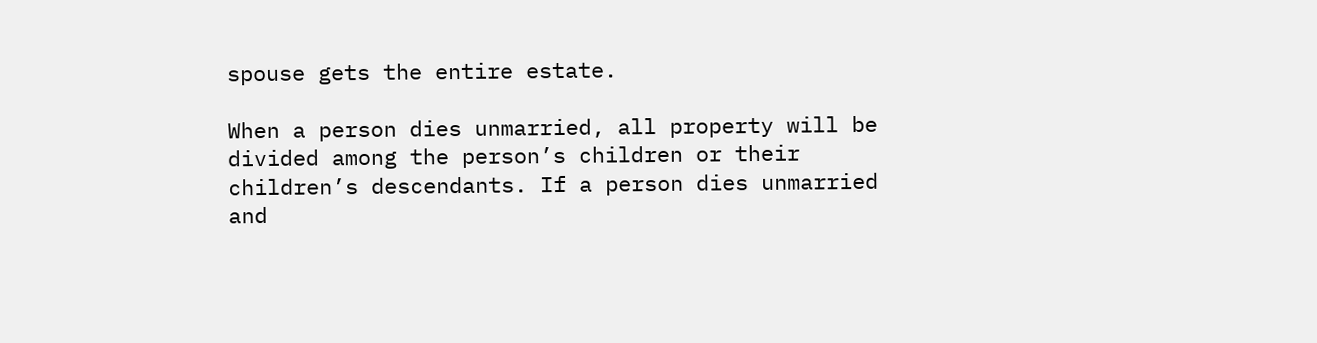spouse gets the entire estate.

When a person dies unmarried, all property will be divided among the person’s children or their children’s descendants. If a person dies unmarried and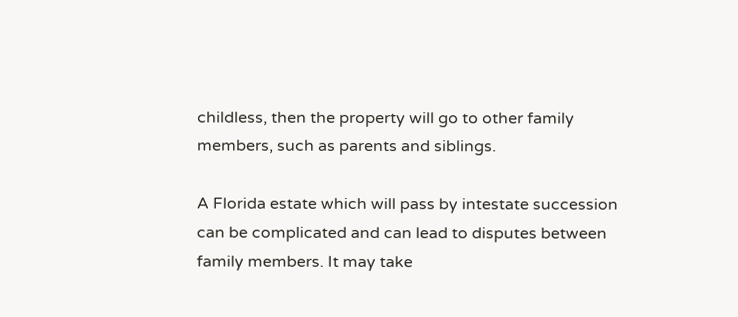childless, then the property will go to other family members, such as parents and siblings.

A Florida estate which will pass by intestate succession can be complicated and can lead to disputes between family members. It may take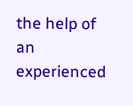the help of an experienced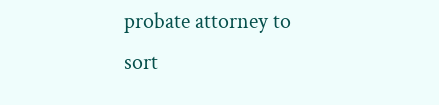probate attorney to sort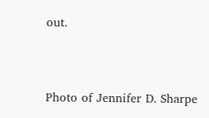out.



Photo of Jennifer D. Sharpe